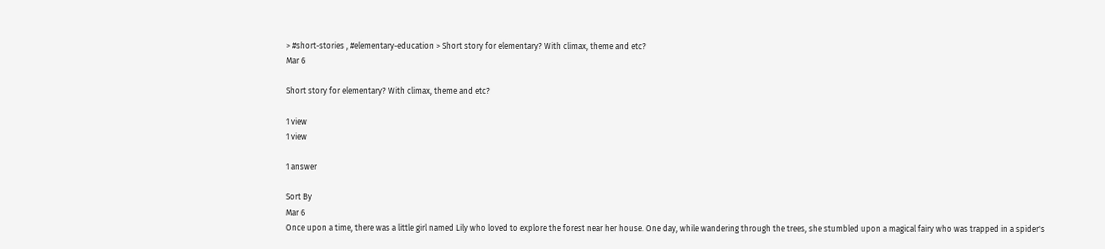> #short-stories , #elementary-education > Short story for elementary? With climax, theme and etc?
Mar 6

Short story for elementary? With climax, theme and etc?

1 view
1 view

1 answer

Sort By
Mar 6
Once upon a time, there was a little girl named Lily who loved to explore the forest near her house. One day, while wandering through the trees, she stumbled upon a magical fairy who was trapped in a spider's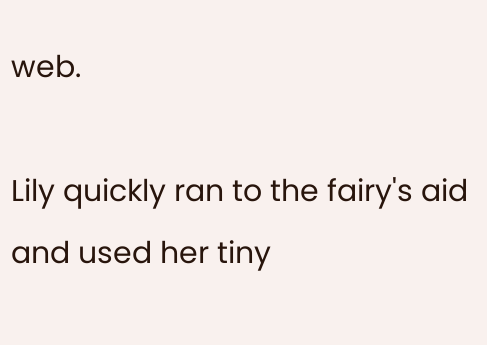web.

Lily quickly ran to the fairy's aid and used her tiny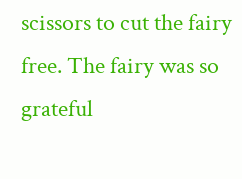scissors to cut the fairy free. The fairy was so grateful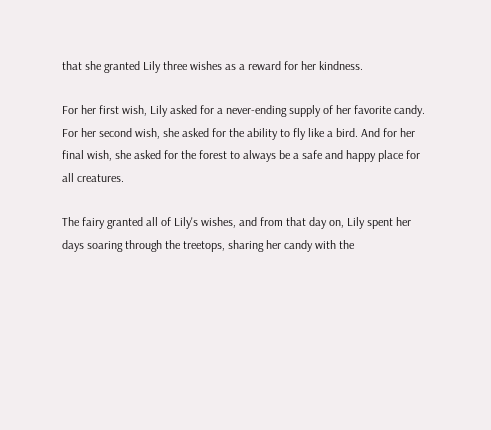that she granted Lily three wishes as a reward for her kindness.

For her first wish, Lily asked for a never-ending supply of her favorite candy. For her second wish, she asked for the ability to fly like a bird. And for her final wish, she asked for the forest to always be a safe and happy place for all creatures.

The fairy granted all of Lily's wishes, and from that day on, Lily spent her days soaring through the treetops, sharing her candy with the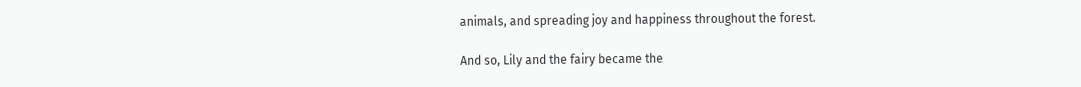animals, and spreading joy and happiness throughout the forest.

And so, Lily and the fairy became the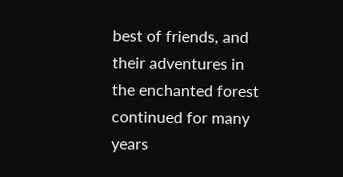best of friends, and their adventures in the enchanted forest continued for many years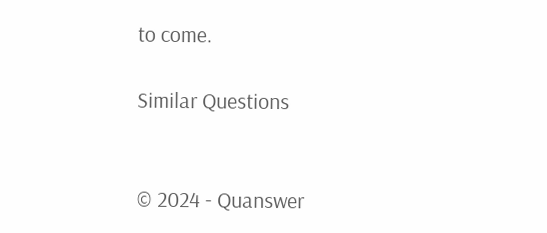to come.

Similar Questions


© 2024 - Quanswer